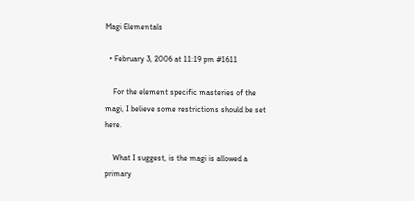Magi Elementals

  • February 3, 2006 at 11:19 pm #1611

    For the element specific masteries of the magi, I believe some restrictions should be set here.

    What I suggest, is the magi is allowed a primary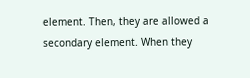element. Then, they are allowed a secondary element. When they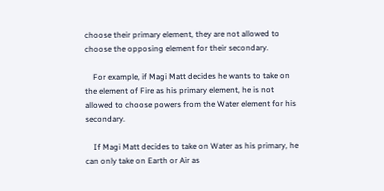choose their primary element, they are not allowed to choose the opposing element for their secondary.

    For example, if Magi Matt decides he wants to take on the element of Fire as his primary element, he is not allowed to choose powers from the Water element for his secondary.

    If Magi Matt decides to take on Water as his primary, he can only take on Earth or Air as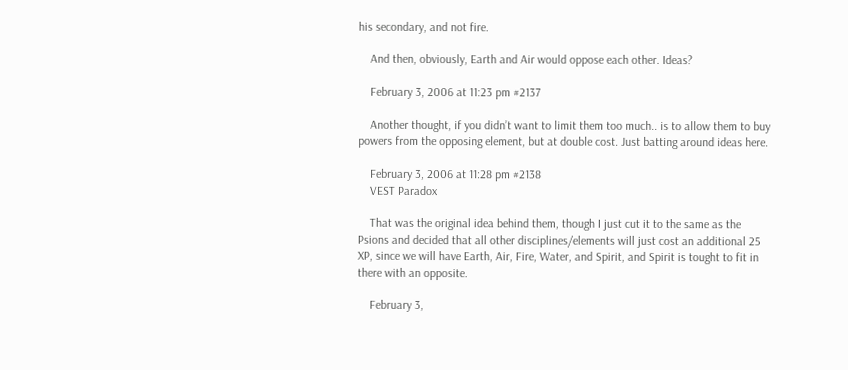his secondary, and not fire.

    And then, obviously, Earth and Air would oppose each other. Ideas?

    February 3, 2006 at 11:23 pm #2137

    Another thought, if you didn’t want to limit them too much.. is to allow them to buy powers from the opposing element, but at double cost. Just batting around ideas here.

    February 3, 2006 at 11:28 pm #2138
    VEST Paradox

    That was the original idea behind them, though I just cut it to the same as the Psions and decided that all other disciplines/elements will just cost an additional 25 XP, since we will have Earth, Air, Fire, Water, and Spirit, and Spirit is tought to fit in there with an opposite.

    February 3,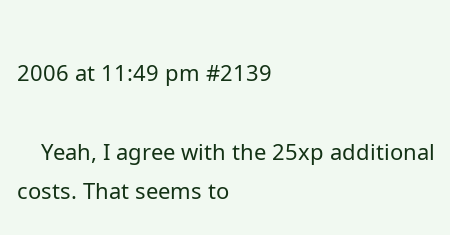2006 at 11:49 pm #2139

    Yeah, I agree with the 25xp additional costs. That seems to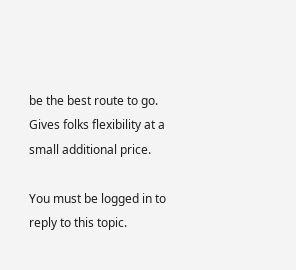be the best route to go. Gives folks flexibility at a small additional price.

You must be logged in to reply to this topic.